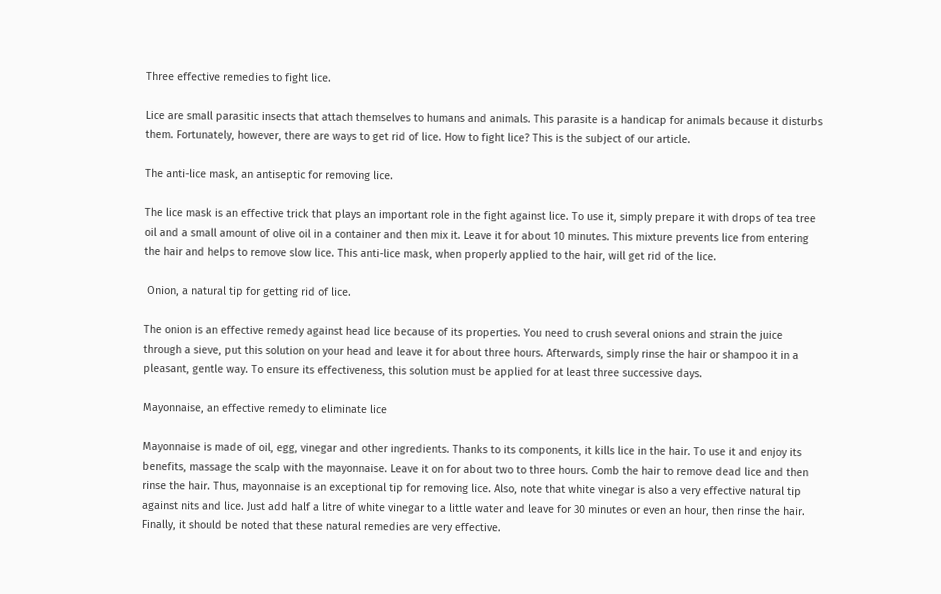Three effective remedies to fight lice.

Lice are small parasitic insects that attach themselves to humans and animals. This parasite is a handicap for animals because it disturbs them. Fortunately, however, there are ways to get rid of lice. How to fight lice? This is the subject of our article.

The anti-lice mask, an antiseptic for removing lice.

The lice mask is an effective trick that plays an important role in the fight against lice. To use it, simply prepare it with drops of tea tree oil and a small amount of olive oil in a container and then mix it. Leave it for about 10 minutes. This mixture prevents lice from entering the hair and helps to remove slow lice. This anti-lice mask, when properly applied to the hair, will get rid of the lice.

 Onion, a natural tip for getting rid of lice.

The onion is an effective remedy against head lice because of its properties. You need to crush several onions and strain the juice through a sieve, put this solution on your head and leave it for about three hours. Afterwards, simply rinse the hair or shampoo it in a pleasant, gentle way. To ensure its effectiveness, this solution must be applied for at least three successive days.

Mayonnaise, an effective remedy to eliminate lice

Mayonnaise is made of oil, egg, vinegar and other ingredients. Thanks to its components, it kills lice in the hair. To use it and enjoy its benefits, massage the scalp with the mayonnaise. Leave it on for about two to three hours. Comb the hair to remove dead lice and then rinse the hair. Thus, mayonnaise is an exceptional tip for removing lice. Also, note that white vinegar is also a very effective natural tip against nits and lice. Just add half a litre of white vinegar to a little water and leave for 30 minutes or even an hour, then rinse the hair. Finally, it should be noted that these natural remedies are very effective.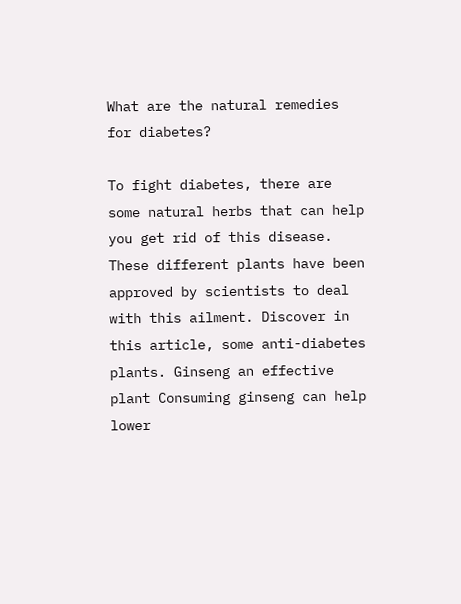What are the natural remedies for diabetes?

To fight diabetes, there are some natural herbs that can help you get rid of this disease. These different plants have been approved by scientists to deal with this ailment. Discover in this article, some anti-diabetes plants. Ginseng an effective plant Consuming ginseng can help lower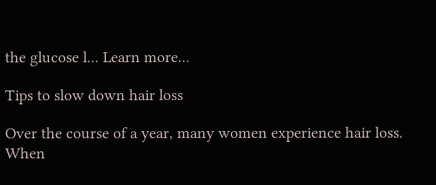the glucose l... Learn more...

Tips to slow down hair loss

Over the course of a year, many women experience hair loss. When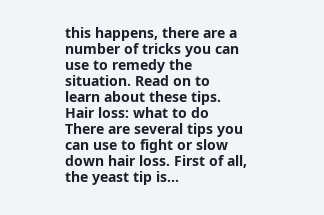this happens, there are a number of tricks you can use to remedy the situation. Read on to learn about these tips. Hair loss: what to do There are several tips you can use to fight or slow down hair loss. First of all, the yeast tip is...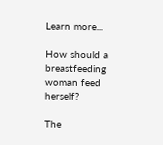Learn more...

How should a breastfeeding woman feed herself?

The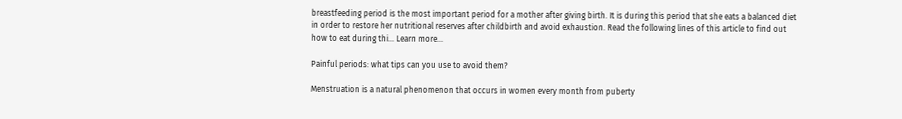breastfeeding period is the most important period for a mother after giving birth. It is during this period that she eats a balanced diet in order to restore her nutritional reserves after childbirth and avoid exhaustion. Read the following lines of this article to find out how to eat during thi... Learn more...

Painful periods: what tips can you use to avoid them?

Menstruation is a natural phenomenon that occurs in women every month from puberty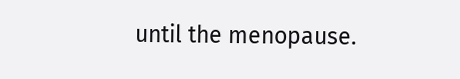until the menopause.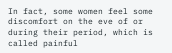In fact, some women feel some discomfort on the eve of or during their period, which is called painful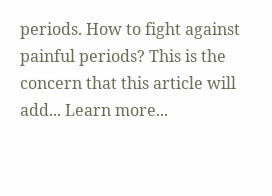periods. How to fight against painful periods? This is the concern that this article will add... Learn more...